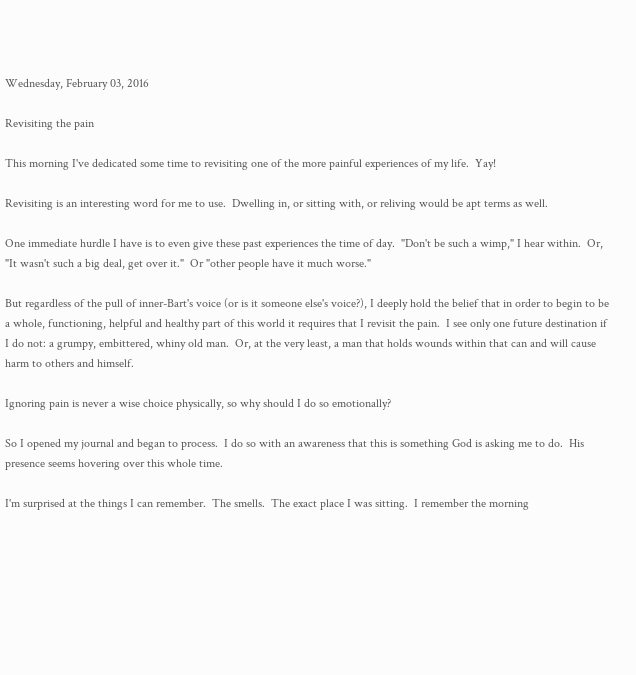Wednesday, February 03, 2016

Revisiting the pain

This morning I've dedicated some time to revisiting one of the more painful experiences of my life.  Yay!

Revisiting is an interesting word for me to use.  Dwelling in, or sitting with, or reliving would be apt terms as well.

One immediate hurdle I have is to even give these past experiences the time of day.  "Don't be such a wimp," I hear within.  Or, "It wasn't such a big deal, get over it."  Or "other people have it much worse."

But regardless of the pull of inner-Bart's voice (or is it someone else's voice?), I deeply hold the belief that in order to begin to be a whole, functioning, helpful and healthy part of this world it requires that I revisit the pain.  I see only one future destination if I do not: a grumpy, embittered, whiny old man.  Or, at the very least, a man that holds wounds within that can and will cause harm to others and himself.

Ignoring pain is never a wise choice physically, so why should I do so emotionally?

So I opened my journal and began to process.  I do so with an awareness that this is something God is asking me to do.  His presence seems hovering over this whole time.

I'm surprised at the things I can remember.  The smells.  The exact place I was sitting.  I remember the morning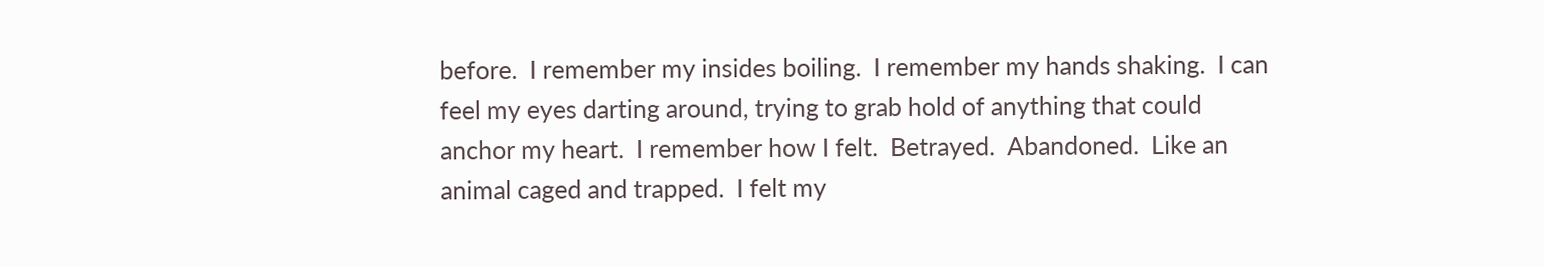before.  I remember my insides boiling.  I remember my hands shaking.  I can feel my eyes darting around, trying to grab hold of anything that could anchor my heart.  I remember how I felt.  Betrayed.  Abandoned.  Like an animal caged and trapped.  I felt my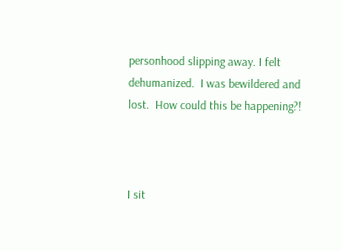personhood slipping away. I felt dehumanized.  I was bewildered and lost.  How could this be happening?!



I sit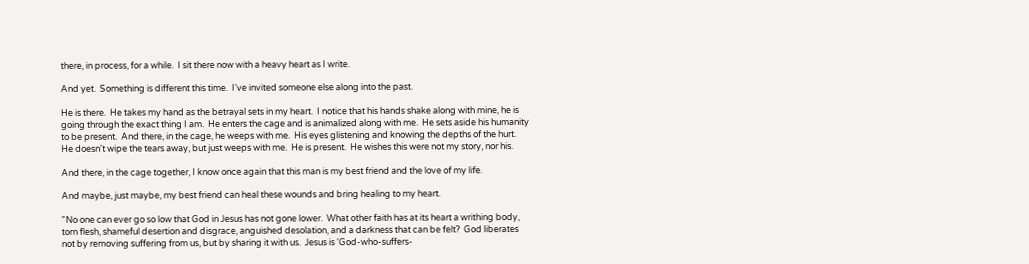there, in process, for a while.  I sit there now with a heavy heart as I write.

And yet.  Something is different this time.  I've invited someone else along into the past.

He is there.  He takes my hand as the betrayal sets in my heart.  I notice that his hands shake along with mine, he is going through the exact thing I am.  He enters the cage and is animalized along with me.  He sets aside his humanity to be present.  And there, in the cage, he weeps with me.  His eyes glistening and knowing the depths of the hurt.  He doesn't wipe the tears away, but just weeps with me.  He is present.  He wishes this were not my story, nor his.

And there, in the cage together, I know once again that this man is my best friend and the love of my life.

And maybe, just maybe, my best friend can heal these wounds and bring healing to my heart.

"No one can ever go so low that God in Jesus has not gone lower.  What other faith has at its heart a writhing body, torn flesh, shameful desertion and disgrace, anguished desolation, and a darkness that can be felt?  God liberates not by removing suffering from us, but by sharing it with us.  Jesus is 'God-who-suffers-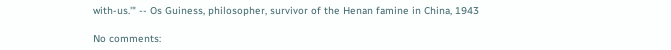with-us.'" -- Os Guiness, philosopher, survivor of the Henan famine in China, 1943

No comments: